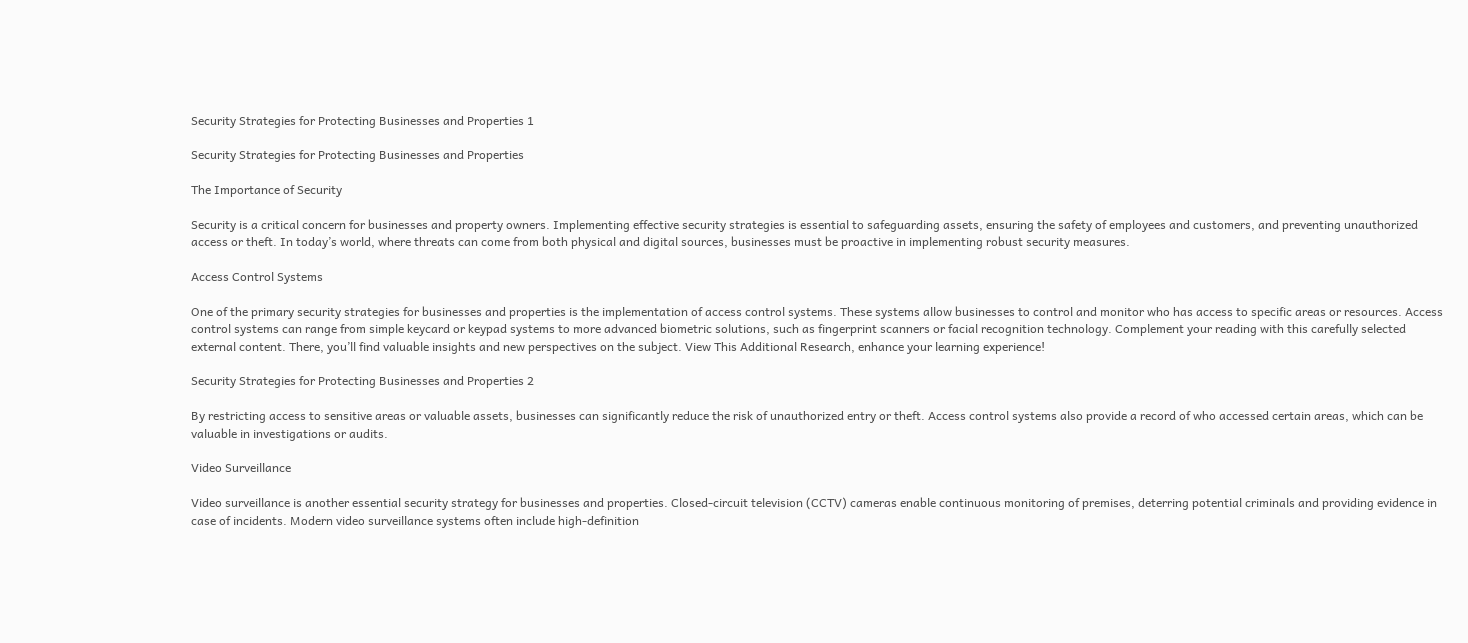Security Strategies for Protecting Businesses and Properties 1

Security Strategies for Protecting Businesses and Properties

The Importance of Security

Security is a critical concern for businesses and property owners. Implementing effective security strategies is essential to safeguarding assets, ensuring the safety of employees and customers, and preventing unauthorized access or theft. In today’s world, where threats can come from both physical and digital sources, businesses must be proactive in implementing robust security measures.

Access Control Systems

One of the primary security strategies for businesses and properties is the implementation of access control systems. These systems allow businesses to control and monitor who has access to specific areas or resources. Access control systems can range from simple keycard or keypad systems to more advanced biometric solutions, such as fingerprint scanners or facial recognition technology. Complement your reading with this carefully selected external content. There, you’ll find valuable insights and new perspectives on the subject. View This Additional Research, enhance your learning experience!

Security Strategies for Protecting Businesses and Properties 2

By restricting access to sensitive areas or valuable assets, businesses can significantly reduce the risk of unauthorized entry or theft. Access control systems also provide a record of who accessed certain areas, which can be valuable in investigations or audits.

Video Surveillance

Video surveillance is another essential security strategy for businesses and properties. Closed-circuit television (CCTV) cameras enable continuous monitoring of premises, deterring potential criminals and providing evidence in case of incidents. Modern video surveillance systems often include high-definition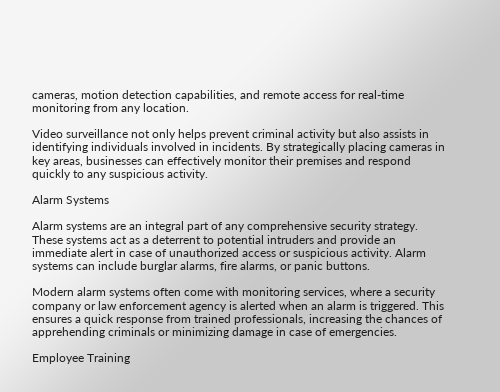cameras, motion detection capabilities, and remote access for real-time monitoring from any location.

Video surveillance not only helps prevent criminal activity but also assists in identifying individuals involved in incidents. By strategically placing cameras in key areas, businesses can effectively monitor their premises and respond quickly to any suspicious activity.

Alarm Systems

Alarm systems are an integral part of any comprehensive security strategy. These systems act as a deterrent to potential intruders and provide an immediate alert in case of unauthorized access or suspicious activity. Alarm systems can include burglar alarms, fire alarms, or panic buttons.

Modern alarm systems often come with monitoring services, where a security company or law enforcement agency is alerted when an alarm is triggered. This ensures a quick response from trained professionals, increasing the chances of apprehending criminals or minimizing damage in case of emergencies.

Employee Training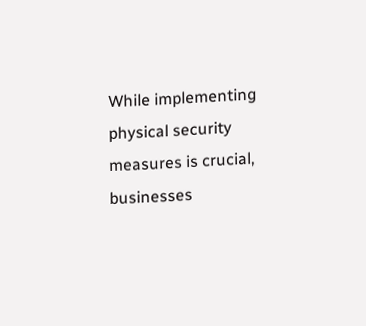While implementing physical security measures is crucial, businesses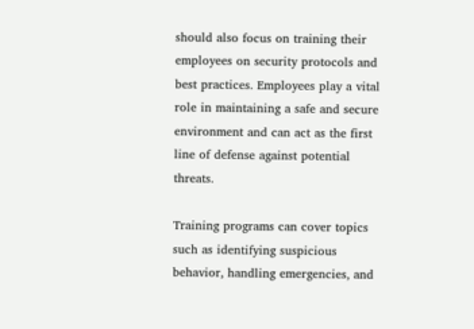should also focus on training their employees on security protocols and best practices. Employees play a vital role in maintaining a safe and secure environment and can act as the first line of defense against potential threats.

Training programs can cover topics such as identifying suspicious behavior, handling emergencies, and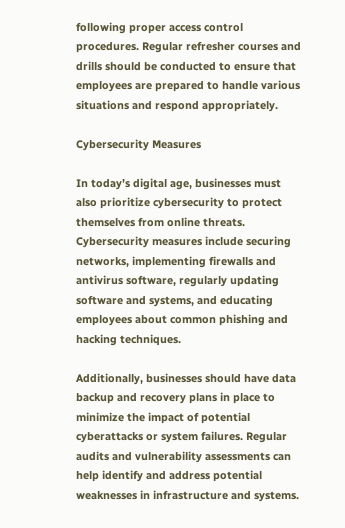following proper access control procedures. Regular refresher courses and drills should be conducted to ensure that employees are prepared to handle various situations and respond appropriately.

Cybersecurity Measures

In today’s digital age, businesses must also prioritize cybersecurity to protect themselves from online threats. Cybersecurity measures include securing networks, implementing firewalls and antivirus software, regularly updating software and systems, and educating employees about common phishing and hacking techniques.

Additionally, businesses should have data backup and recovery plans in place to minimize the impact of potential cyberattacks or system failures. Regular audits and vulnerability assessments can help identify and address potential weaknesses in infrastructure and systems.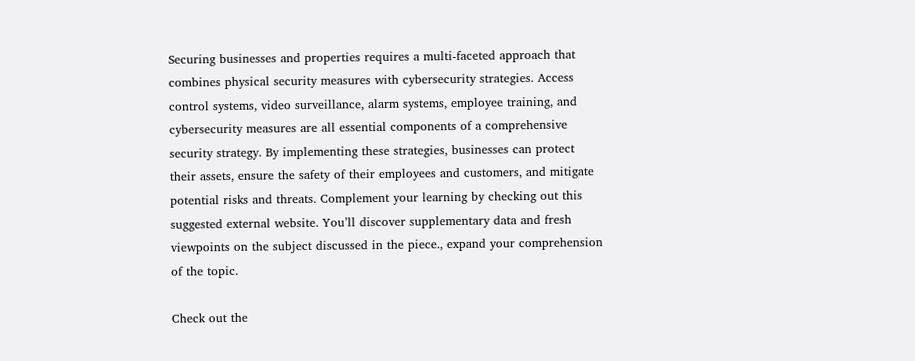Securing businesses and properties requires a multi-faceted approach that combines physical security measures with cybersecurity strategies. Access control systems, video surveillance, alarm systems, employee training, and cybersecurity measures are all essential components of a comprehensive security strategy. By implementing these strategies, businesses can protect their assets, ensure the safety of their employees and customers, and mitigate potential risks and threats. Complement your learning by checking out this suggested external website. You’ll discover supplementary data and fresh viewpoints on the subject discussed in the piece., expand your comprehension of the topic.

Check out the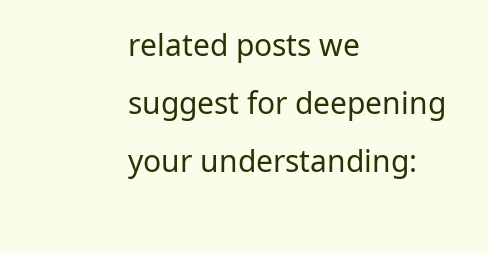related posts we suggest for deepening your understanding: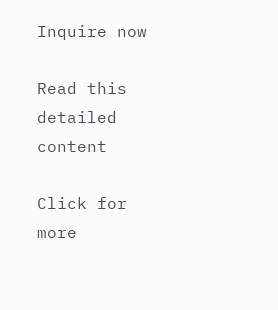Inquire now

Read this detailed content

Click for more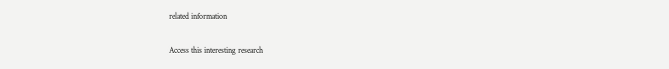related information

Access this interesting research